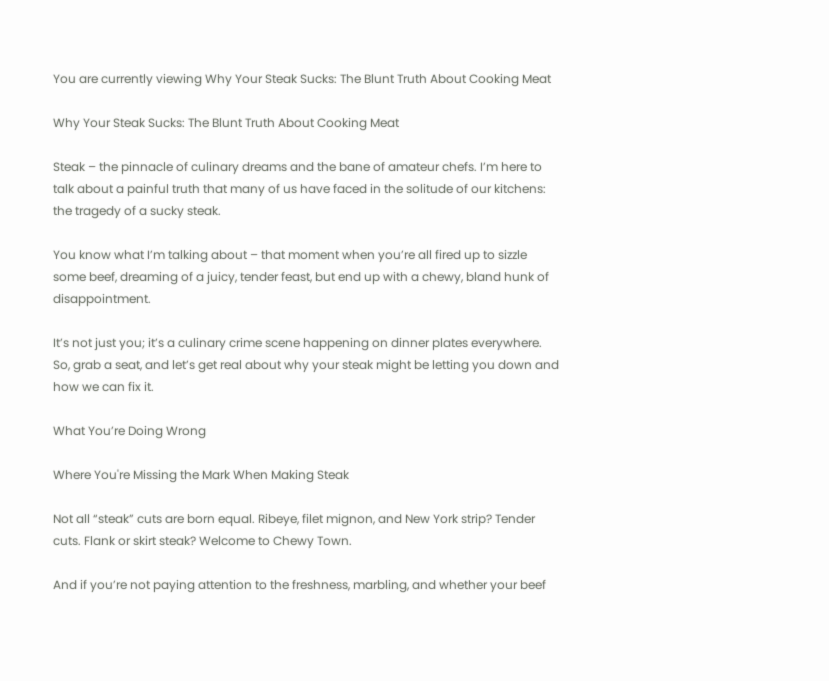You are currently viewing Why Your Steak Sucks: The Blunt Truth About Cooking Meat

Why Your Steak Sucks: The Blunt Truth About Cooking Meat

Steak – the pinnacle of culinary dreams and the bane of amateur chefs. I’m here to talk about a painful truth that many of us have faced in the solitude of our kitchens: the tragedy of a sucky steak.

You know what I’m talking about – that moment when you’re all fired up to sizzle some beef, dreaming of a juicy, tender feast, but end up with a chewy, bland hunk of disappointment.

It’s not just you; it’s a culinary crime scene happening on dinner plates everywhere. So, grab a seat, and let’s get real about why your steak might be letting you down and how we can fix it.

What You’re Doing Wrong

Where You're Missing the Mark When Making Steak

Not all “steak” cuts are born equal. Ribeye, filet mignon, and New York strip? Tender cuts. Flank or skirt steak? Welcome to Chewy Town.

And if you’re not paying attention to the freshness, marbling, and whether your beef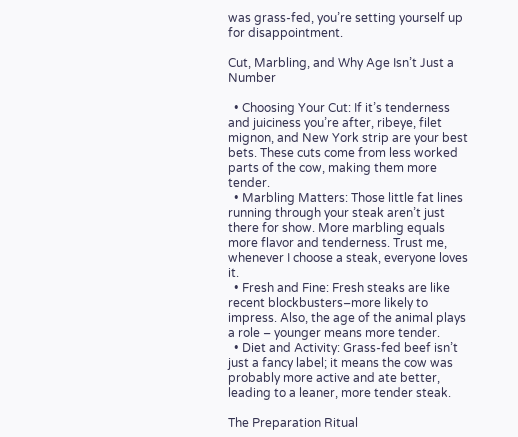was grass-fed, you’re setting yourself up for disappointment.

Cut, Marbling, and Why Age Isn’t Just a Number

  • Choosing Your Cut: If it’s tenderness and juiciness you’re after, ribeye, filet mignon, and New York strip are your best bets. These cuts come from less worked parts of the cow, making them more tender.
  • Marbling Matters: Those little fat lines running through your steak aren’t just there for show. More marbling equals more flavor and tenderness. Trust me, whenever I choose a steak, everyone loves it.
  • Fresh and Fine: Fresh steaks are like recent blockbusters–more likely to impress. Also, the age of the animal plays a role – younger means more tender.
  • Diet and Activity: Grass-fed beef isn’t just a fancy label; it means the cow was probably more active and ate better, leading to a leaner, more tender steak.

The Preparation Ritual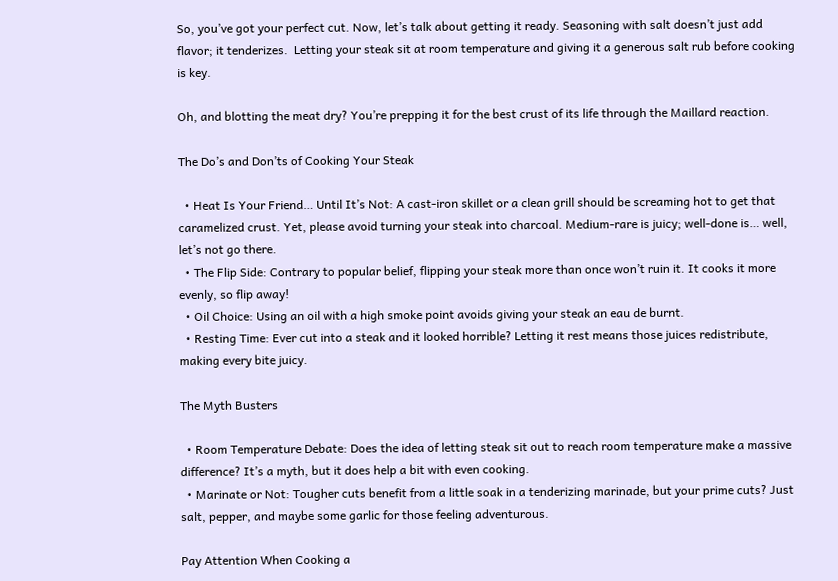So, you’ve got your perfect cut. Now, let’s talk about getting it ready. Seasoning with salt doesn’t just add flavor; it tenderizes.  Letting your steak sit at room temperature and giving it a generous salt rub before cooking is key.

Oh, and blotting the meat dry? You’re prepping it for the best crust of its life through the Maillard reaction.

The Do’s and Don’ts of Cooking Your Steak

  • Heat Is Your Friend… Until It’s Not: A cast-iron skillet or a clean grill should be screaming hot to get that caramelized crust. Yet, please avoid turning your steak into charcoal. Medium-rare is juicy; well-done is… well, let’s not go there.
  • The Flip Side: Contrary to popular belief, flipping your steak more than once won’t ruin it. It cooks it more evenly, so flip away!
  • Oil Choice: Using an oil with a high smoke point avoids giving your steak an eau de burnt.
  • Resting Time: Ever cut into a steak and it looked horrible? Letting it rest means those juices redistribute, making every bite juicy.

The Myth Busters

  • Room Temperature Debate: Does the idea of letting steak sit out to reach room temperature make a massive difference? It’s a myth, but it does help a bit with even cooking.
  • Marinate or Not: Tougher cuts benefit from a little soak in a tenderizing marinade, but your prime cuts? Just salt, pepper, and maybe some garlic for those feeling adventurous.

Pay Attention When Cooking a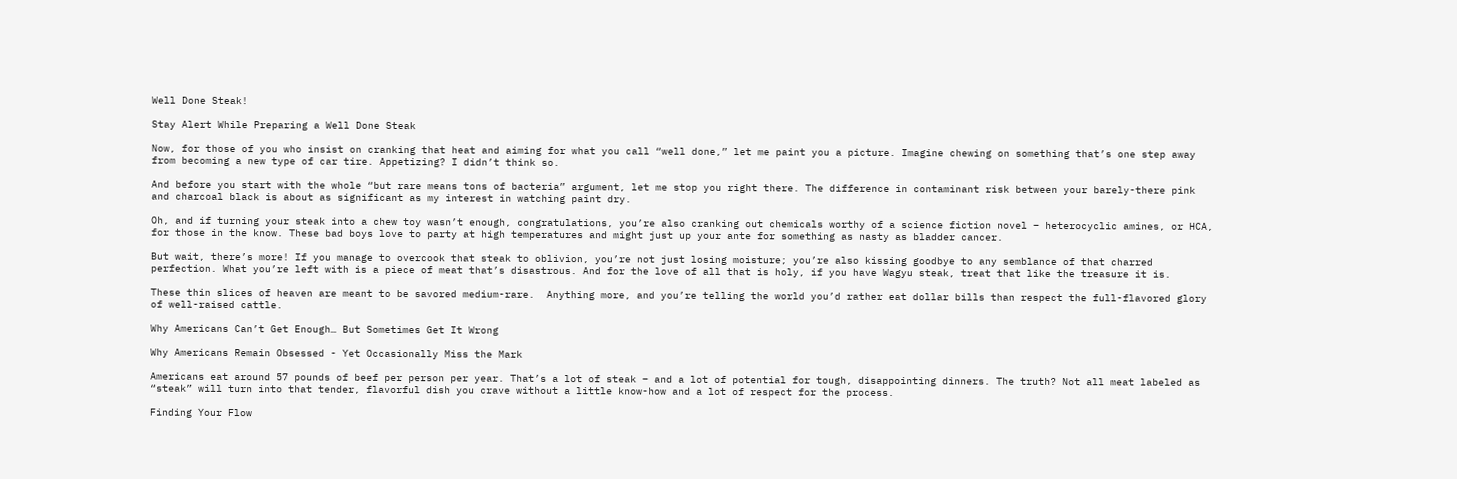Well Done Steak!

Stay Alert While Preparing a Well Done Steak

Now, for those of you who insist on cranking that heat and aiming for what you call “well done,” let me paint you a picture. Imagine chewing on something that’s one step away from becoming a new type of car tire. Appetizing? I didn’t think so.

And before you start with the whole “but rare means tons of bacteria” argument, let me stop you right there. The difference in contaminant risk between your barely-there pink and charcoal black is about as significant as my interest in watching paint dry.

Oh, and if turning your steak into a chew toy wasn’t enough, congratulations, you’re also cranking out chemicals worthy of a science fiction novel – heterocyclic amines, or HCA, for those in the know. These bad boys love to party at high temperatures and might just up your ante for something as nasty as bladder cancer.

But wait, there’s more! If you manage to overcook that steak to oblivion, you’re not just losing moisture; you’re also kissing goodbye to any semblance of that charred perfection. What you’re left with is a piece of meat that’s disastrous. And for the love of all that is holy, if you have Wagyu steak, treat that like the treasure it is.

These thin slices of heaven are meant to be savored medium-rare.  Anything more, and you’re telling the world you’d rather eat dollar bills than respect the full-flavored glory of well-raised cattle.

Why Americans Can’t Get Enough… But Sometimes Get It Wrong

Why Americans Remain Obsessed - Yet Occasionally Miss the Mark

Americans eat around 57 pounds of beef per person per year. That’s a lot of steak – and a lot of potential for tough, disappointing dinners. The truth? Not all meat labeled as “steak” will turn into that tender, flavorful dish you crave without a little know-how and a lot of respect for the process.

Finding Your Flow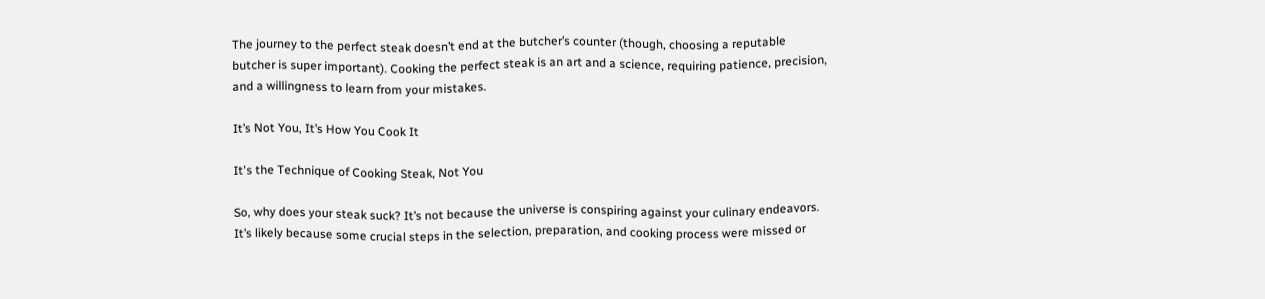The journey to the perfect steak doesn’t end at the butcher’s counter (though, choosing a reputable butcher is super important). Cooking the perfect steak is an art and a science, requiring patience, precision, and a willingness to learn from your mistakes.

It’s Not You, It’s How You Cook It

It's the Technique of Cooking Steak, Not You

So, why does your steak suck? It’s not because the universe is conspiring against your culinary endeavors. It’s likely because some crucial steps in the selection, preparation, and cooking process were missed or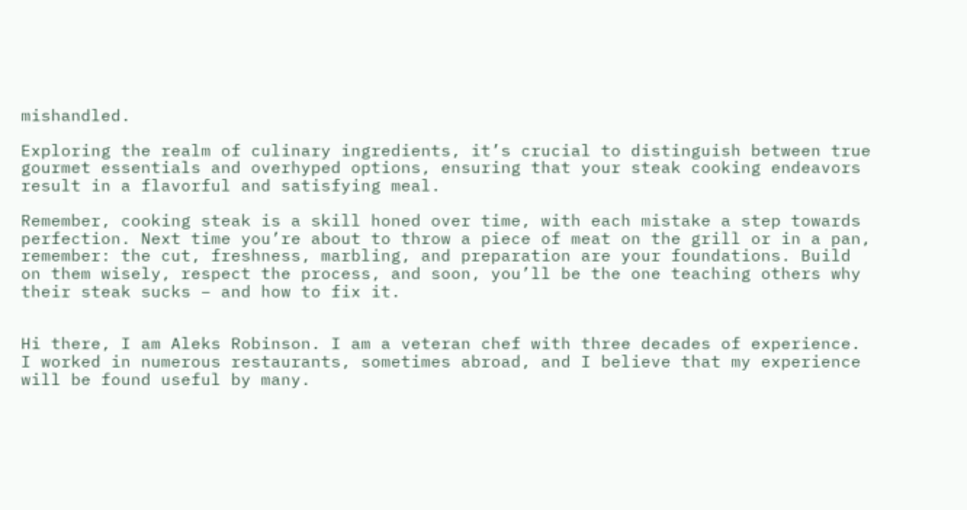mishandled.

Exploring the realm of culinary ingredients, it’s crucial to distinguish between true gourmet essentials and overhyped options, ensuring that your steak cooking endeavors result in a flavorful and satisfying meal.

Remember, cooking steak is a skill honed over time, with each mistake a step towards perfection. Next time you’re about to throw a piece of meat on the grill or in a pan, remember: the cut, freshness, marbling, and preparation are your foundations. Build on them wisely, respect the process, and soon, you’ll be the one teaching others why their steak sucks – and how to fix it.


Hi there, I am Aleks Robinson. I am a veteran chef with three decades of experience. I worked in numerous restaurants, sometimes abroad, and I believe that my experience will be found useful by many.